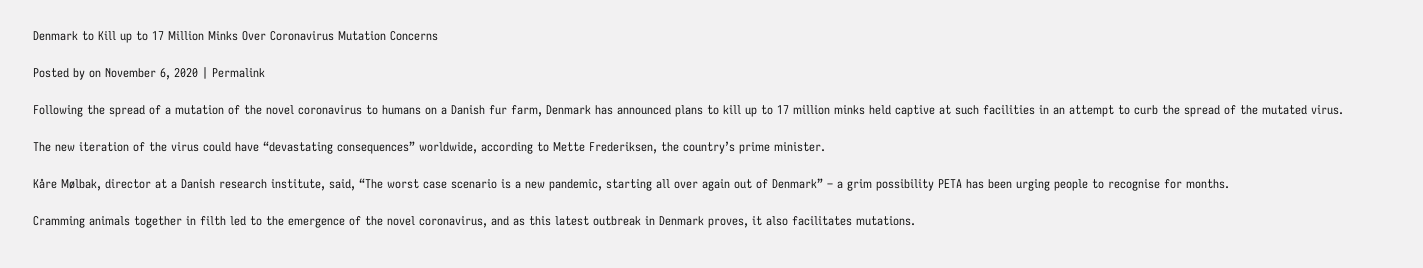Denmark to Kill up to 17 Million Minks Over Coronavirus Mutation Concerns

Posted by on November 6, 2020 | Permalink

Following the spread of a mutation of the novel coronavirus to humans on a Danish fur farm, Denmark has announced plans to kill up to 17 million minks held captive at such facilities in an attempt to curb the spread of the mutated virus.

The new iteration of the virus could have “devastating consequences” worldwide, according to Mette Frederiksen, the country’s prime minister.

Kåre Mølbak, director at a Danish research institute, said, “The worst case scenario is a new pandemic, starting all over again out of Denmark” – a grim possibility PETA has been urging people to recognise for months.

Cramming animals together in filth led to the emergence of the novel coronavirus, and as this latest outbreak in Denmark proves, it also facilitates mutations.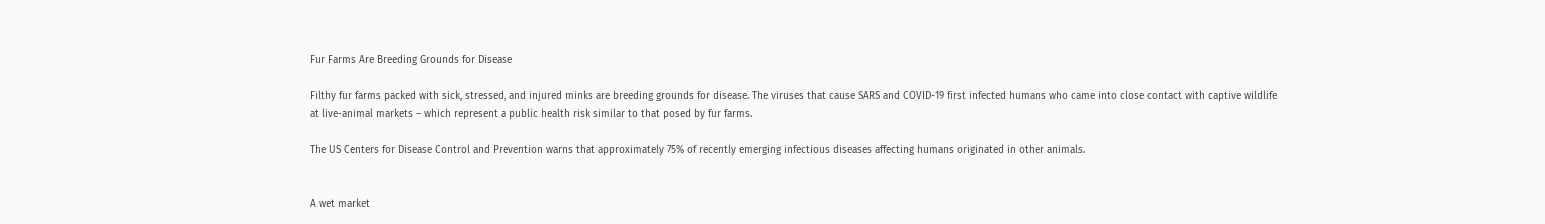Fur Farms Are Breeding Grounds for Disease

Filthy fur farms packed with sick, stressed, and injured minks are breeding grounds for disease. The viruses that cause SARS and COVID-19 first infected humans who came into close contact with captive wildlife at live-animal markets – which represent a public health risk similar to that posed by fur farms.

The US Centers for Disease Control and Prevention warns that approximately 75% of recently emerging infectious diseases affecting humans originated in other animals.


A wet market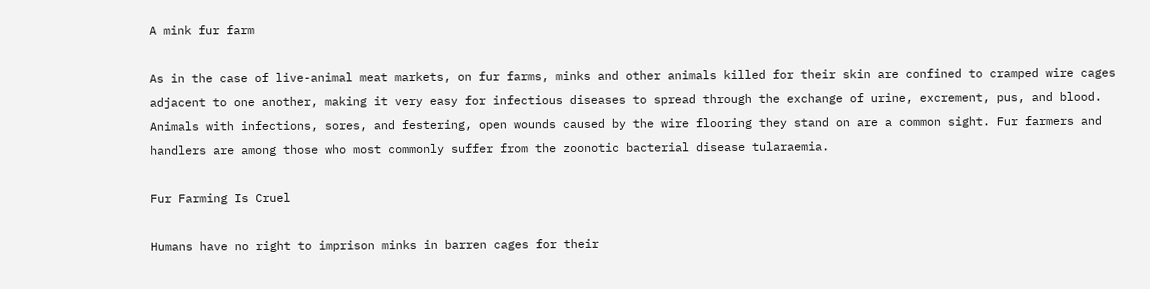A mink fur farm

As in the case of live-animal meat markets, on fur farms, minks and other animals killed for their skin are confined to cramped wire cages adjacent to one another, making it very easy for infectious diseases to spread through the exchange of urine, excrement, pus, and blood. Animals with infections, sores, and festering, open wounds caused by the wire flooring they stand on are a common sight. Fur farmers and handlers are among those who most commonly suffer from the zoonotic bacterial disease tularaemia.

Fur Farming Is Cruel

Humans have no right to imprison minks in barren cages for their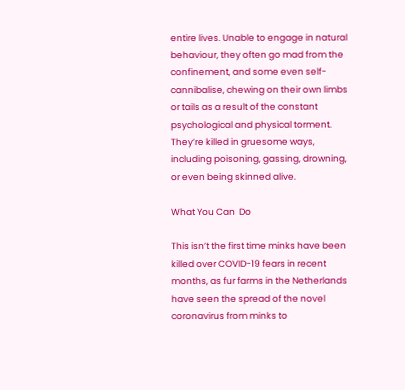entire lives. Unable to engage in natural behaviour, they often go mad from the confinement, and some even self-cannibalise, chewing on their own limbs or tails as a result of the constant psychological and physical torment. They’re killed in gruesome ways, including poisoning, gassing, drowning, or even being skinned alive.

What You Can  Do

This isn’t the first time minks have been killed over COVID-19 fears in recent months, as fur farms in the Netherlands have seen the spread of the novel coronavirus from minks to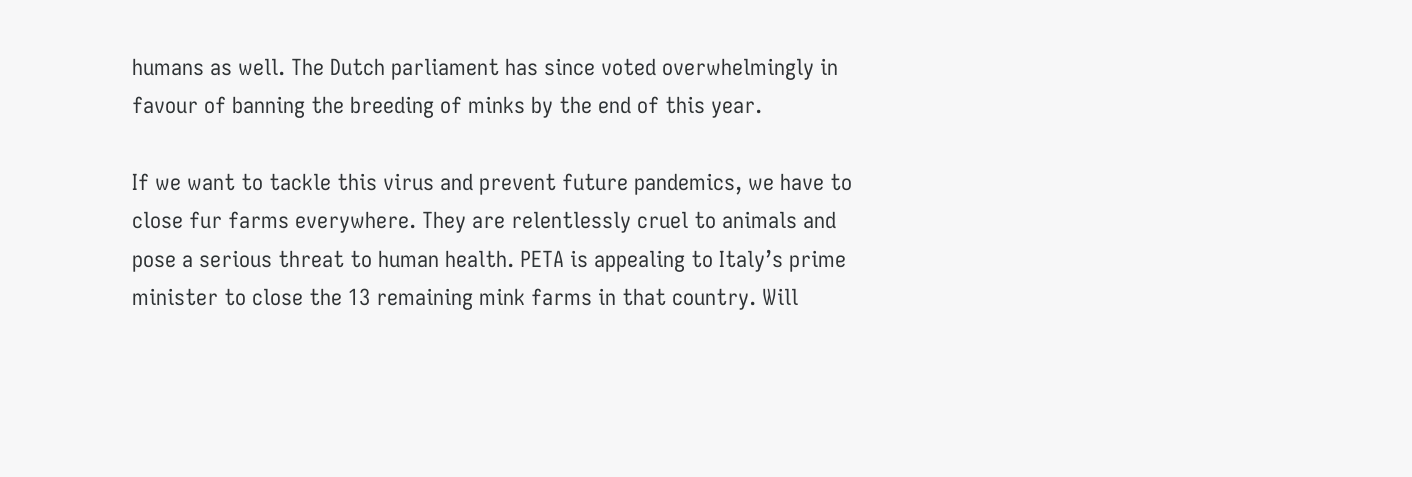humans as well. The Dutch parliament has since voted overwhelmingly in favour of banning the breeding of minks by the end of this year.

If we want to tackle this virus and prevent future pandemics, we have to close fur farms everywhere. They are relentlessly cruel to animals and pose a serious threat to human health. PETA is appealing to Italy’s prime minister to close the 13 remaining mink farms in that country. Will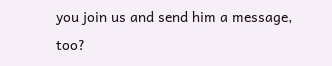you join us and send him a message, too?